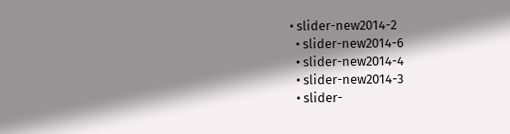• slider-new2014-2
  • slider-new2014-6
  • slider-new2014-4
  • slider-new2014-3
  • slider-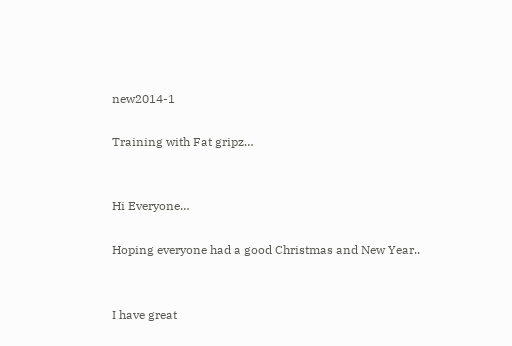new2014-1

Training with Fat gripz…


Hi Everyone…

Hoping everyone had a good Christmas and New Year..


I have great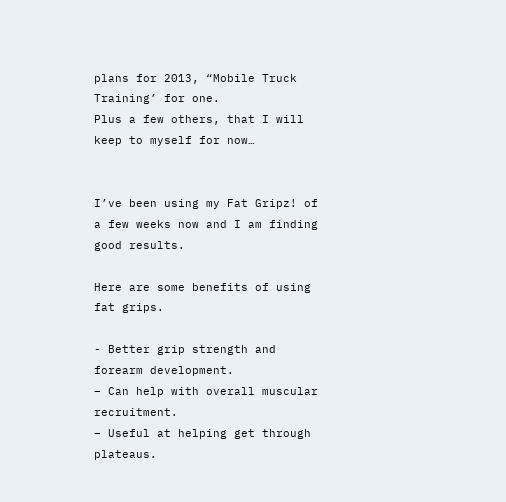plans for 2013, “Mobile Truck Training’ for one.
Plus a few others, that I will keep to myself for now…


I’ve been using my Fat Gripz! of a few weeks now and I am finding good results.

Here are some benefits of using fat grips.

- Better grip strength and forearm development.
– Can help with overall muscular recruitment.
– Useful at helping get through plateaus.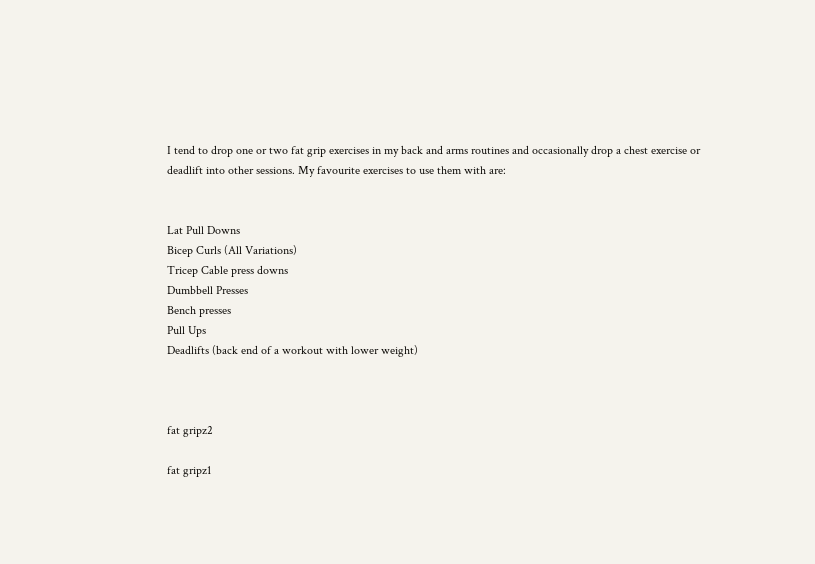I tend to drop one or two fat grip exercises in my back and arms routines and occasionally drop a chest exercise or deadlift into other sessions. My favourite exercises to use them with are:


Lat Pull Downs
Bicep Curls (All Variations)
Tricep Cable press downs
Dumbbell Presses
Bench presses
Pull Ups
Deadlifts (back end of a workout with lower weight)



fat gripz2

fat gripz1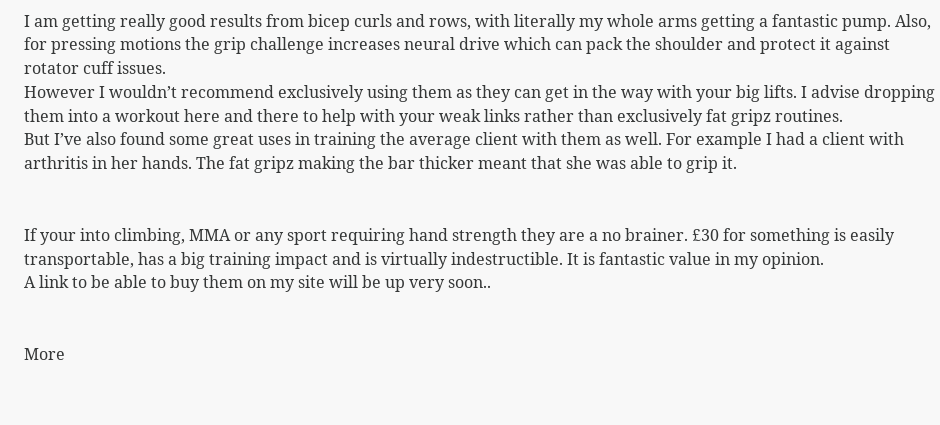I am getting really good results from bicep curls and rows, with literally my whole arms getting a fantastic pump. Also, for pressing motions the grip challenge increases neural drive which can pack the shoulder and protect it against rotator cuff issues.
However I wouldn’t recommend exclusively using them as they can get in the way with your big lifts. I advise dropping them into a workout here and there to help with your weak links rather than exclusively fat gripz routines.
But I’ve also found some great uses in training the average client with them as well. For example I had a client with arthritis in her hands. The fat gripz making the bar thicker meant that she was able to grip it.


If your into climbing, MMA or any sport requiring hand strength they are a no brainer. £30 for something is easily transportable, has a big training impact and is virtually indestructible. It is fantastic value in my opinion.
A link to be able to buy them on my site will be up very soon..


More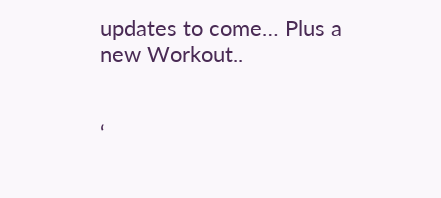updates to come… Plus a new Workout..


‘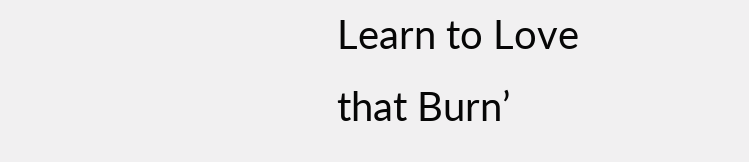Learn to Love that Burn’